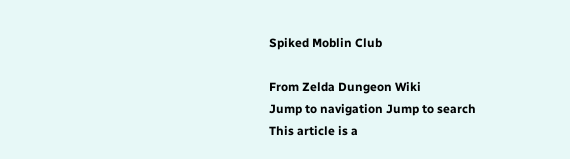Spiked Moblin Club

From Zelda Dungeon Wiki
Jump to navigation Jump to search
This article is a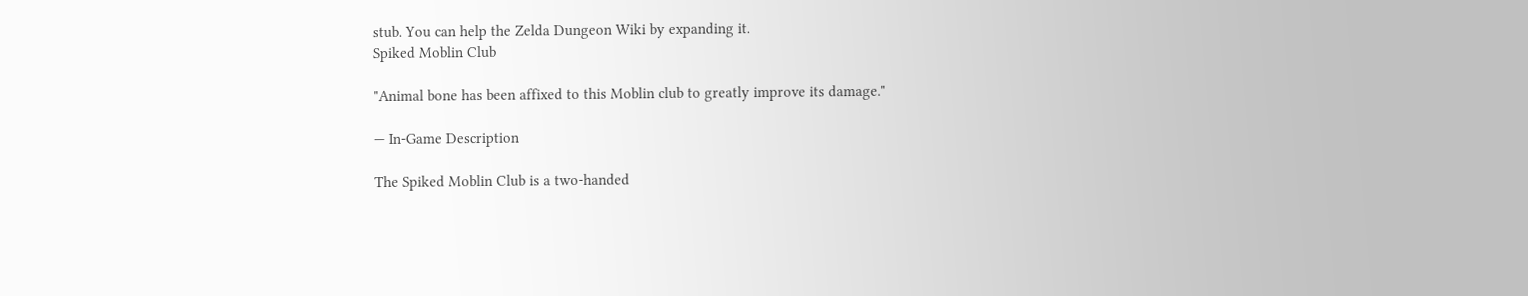stub. You can help the Zelda Dungeon Wiki by expanding it.
Spiked Moblin Club

"Animal bone has been affixed to this Moblin club to greatly improve its damage."

— In-Game Description

The Spiked Moblin Club is a two-handed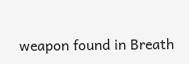weapon found in Breath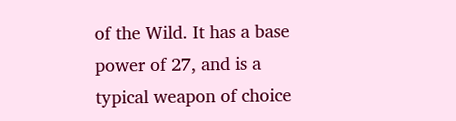of the Wild. It has a base power of 27, and is a typical weapon of choice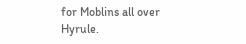for Moblins all over Hyrule.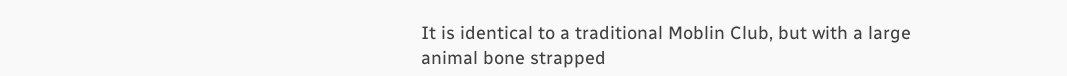It is identical to a traditional Moblin Club, but with a large animal bone strapped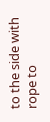to the side with rope to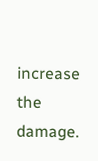increase the damage.